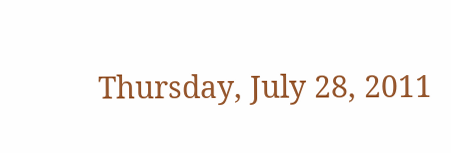Thursday, July 28, 2011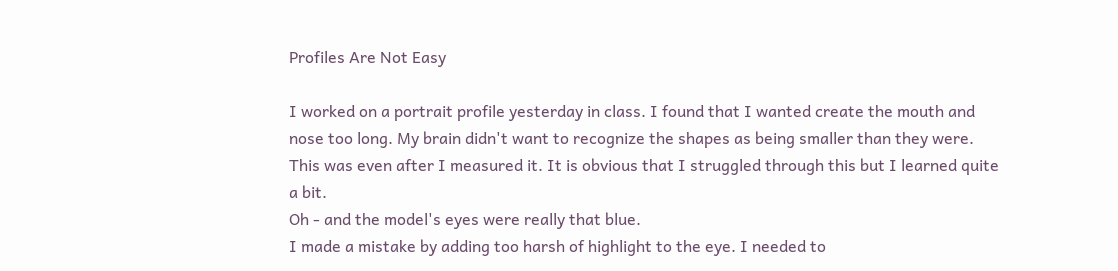Profiles Are Not Easy

I worked on a portrait profile yesterday in class. I found that I wanted create the mouth and nose too long. My brain didn't want to recognize the shapes as being smaller than they were. This was even after I measured it. It is obvious that I struggled through this but I learned quite a bit.
Oh - and the model's eyes were really that blue.
I made a mistake by adding too harsh of highlight to the eye. I needed to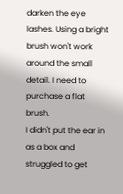darken the eye lashes. Using a bright brush won't work around the small detail. I need to purchase a flat brush.
I didn't put the ear in as a box and struggled to get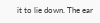it to lie down. The ear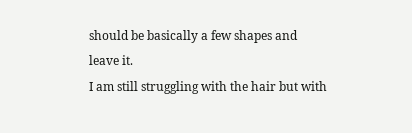should be basically a few shapes and leave it.
I am still struggling with the hair but with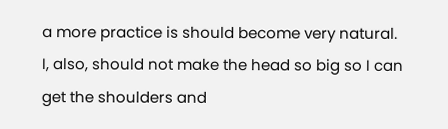a more practice is should become very natural.
I, also, should not make the head so big so I can get the shoulders and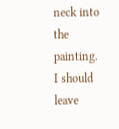neck into the painting. I should leave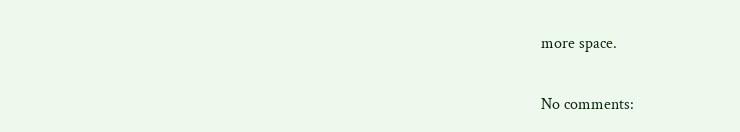more space.

No comments: